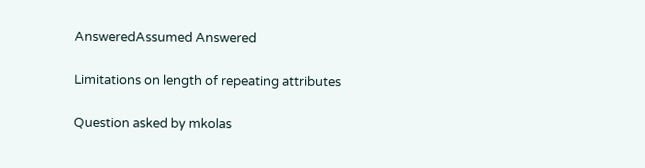AnsweredAssumed Answered

Limitations on length of repeating attributes

Question asked by mkolas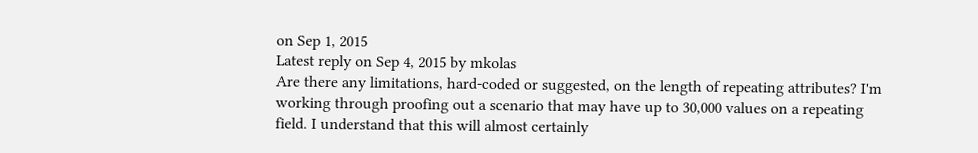on Sep 1, 2015
Latest reply on Sep 4, 2015 by mkolas
Are there any limitations, hard-coded or suggested, on the length of repeating attributes? I'm working through proofing out a scenario that may have up to 30,000 values on a repeating field. I understand that this will almost certainly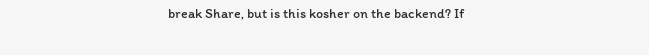break Share, but is this kosher on the backend? If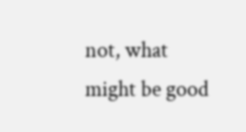not, what might be good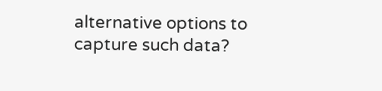alternative options to capture such data?